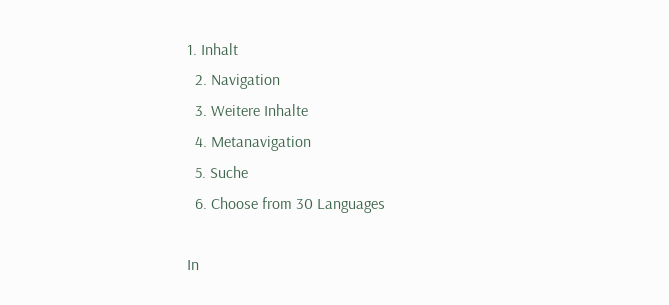1. Inhalt
  2. Navigation
  3. Weitere Inhalte
  4. Metanavigation
  5. Suche
  6. Choose from 30 Languages

In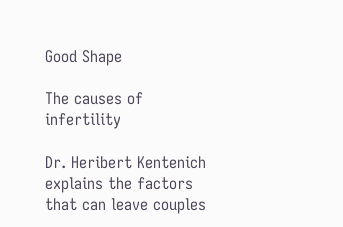Good Shape

The causes of infertility

Dr. Heribert Kentenich explains the factors that can leave couples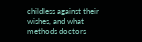childless against their wishes, and what methods doctors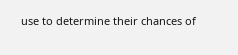use to determine their chances of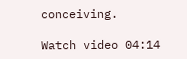conceiving.

Watch video 04:14